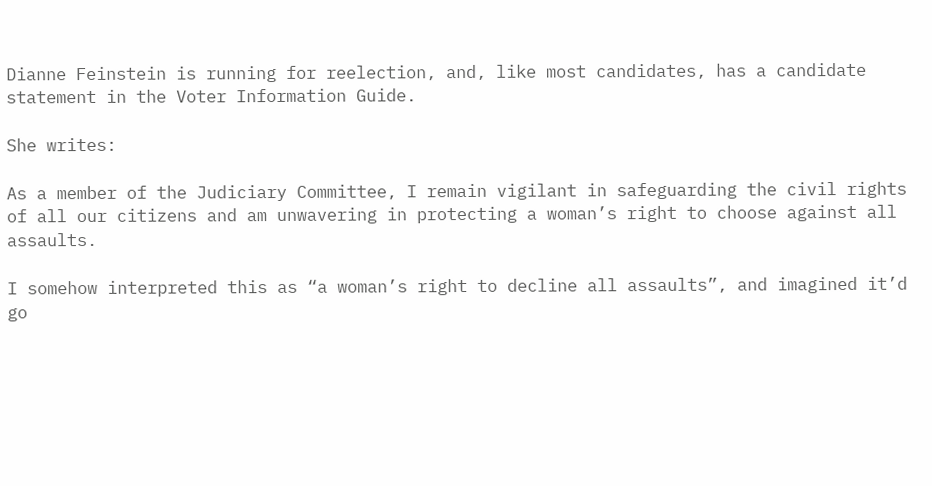Dianne Feinstein is running for reelection, and, like most candidates, has a candidate statement in the Voter Information Guide.

She writes:

As a member of the Judiciary Committee, I remain vigilant in safeguarding the civil rights of all our citizens and am unwavering in protecting a woman’s right to choose against all assaults.

I somehow interpreted this as “a woman’s right to decline all assaults”, and imagined it’d go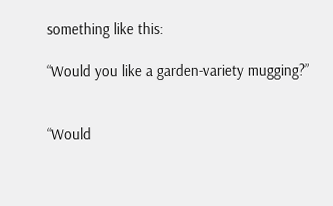something like this:

“Would you like a garden-variety mugging?”


“Would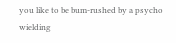you like to be bum-rushed by a psycho wielding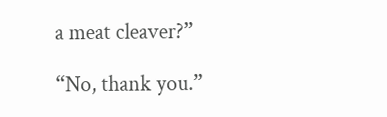a meat cleaver?”

“No, thank you.”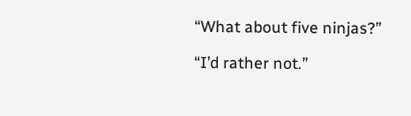“What about five ninjas?”

“I’d rather not.”